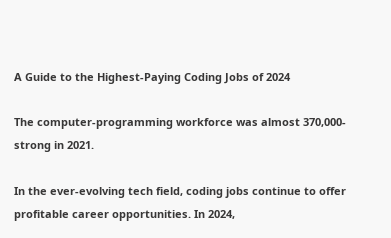A Guide to the Highest-Paying Coding Jobs of 2024

The computer-programming workforce was almost 370,000-strong in 2021.

In the ever-evolving tech field, coding jobs continue to offer profitable career opportunities. In 2024,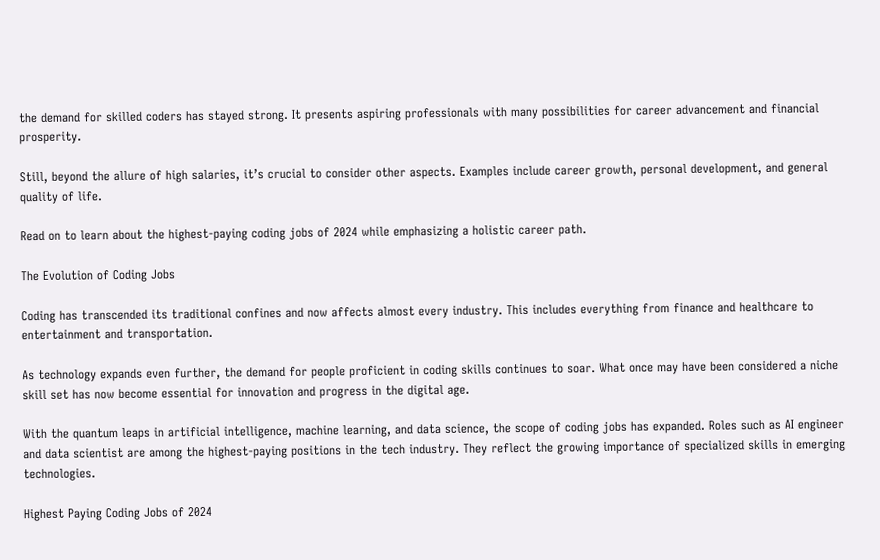the demand for skilled coders has stayed strong. It presents aspiring professionals with many possibilities for career advancement and financial prosperity.

Still, beyond the allure of high salaries, it’s crucial to consider other aspects. Examples include career growth, personal development, and general quality of life.

Read on to learn about the highest-paying coding jobs of 2024 while emphasizing a holistic career path.

The Evolution of Coding Jobs

Coding has transcended its traditional confines and now affects almost every industry. This includes everything from finance and healthcare to entertainment and transportation.

As technology expands even further, the demand for people proficient in coding skills continues to soar. What once may have been considered a niche skill set has now become essential for innovation and progress in the digital age.

With the quantum leaps in artificial intelligence, machine learning, and data science, the scope of coding jobs has expanded. Roles such as AI engineer and data scientist are among the highest-paying positions in the tech industry. They reflect the growing importance of specialized skills in emerging technologies.

Highest Paying Coding Jobs of 2024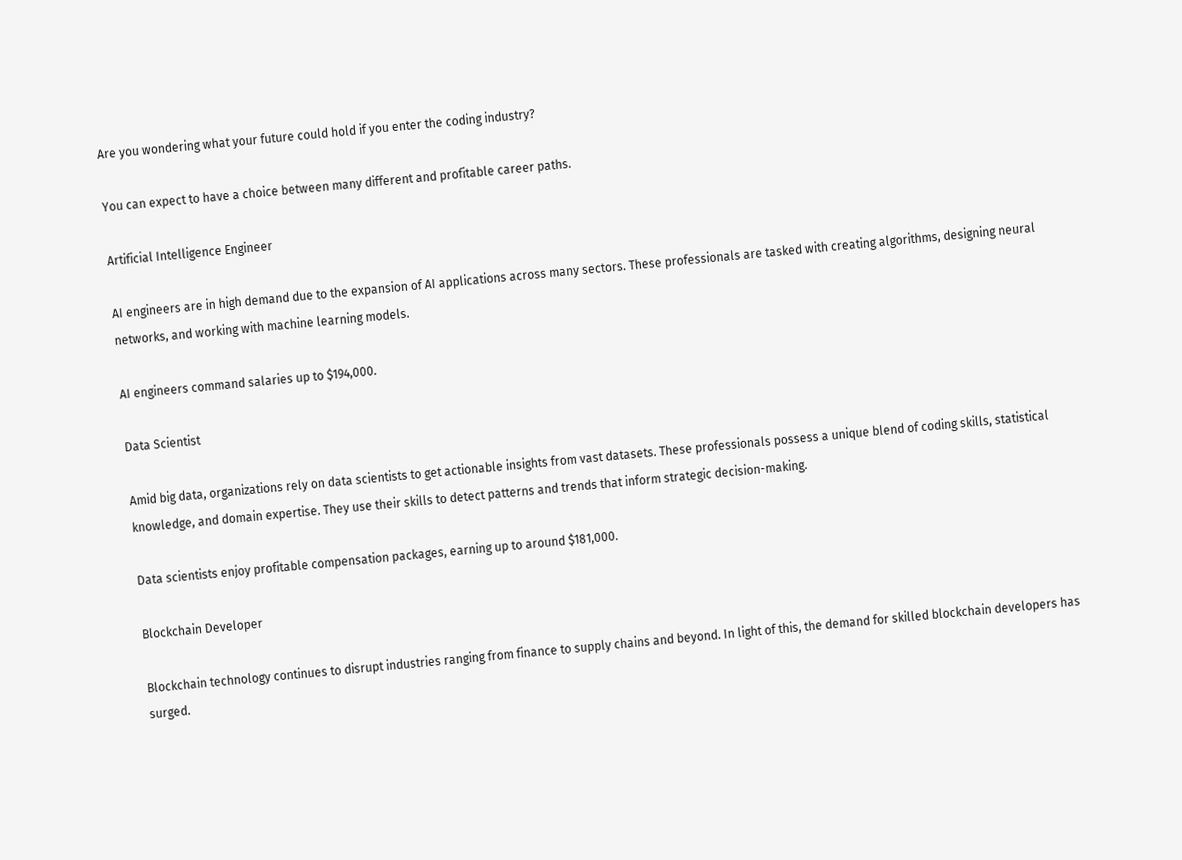Are you wondering what your future could hold if you enter the coding industry?

You can expect to have a choice between many different and profitable career paths.

Artificial Intelligence Engineer

AI engineers are in high demand due to the expansion of AI applications across many sectors. These professionals are tasked with creating algorithms, designing neural networks, and working with machine learning models.

AI engineers command salaries up to $194,000.

Data Scientist

Amid big data, organizations rely on data scientists to get actionable insights from vast datasets. These professionals possess a unique blend of coding skills, statistical knowledge, and domain expertise. They use their skills to detect patterns and trends that inform strategic decision-making.

Data scientists enjoy profitable compensation packages, earning up to around $181,000.

Blockchain Developer

Blockchain technology continues to disrupt industries ranging from finance to supply chains and beyond. In light of this, the demand for skilled blockchain developers has surged.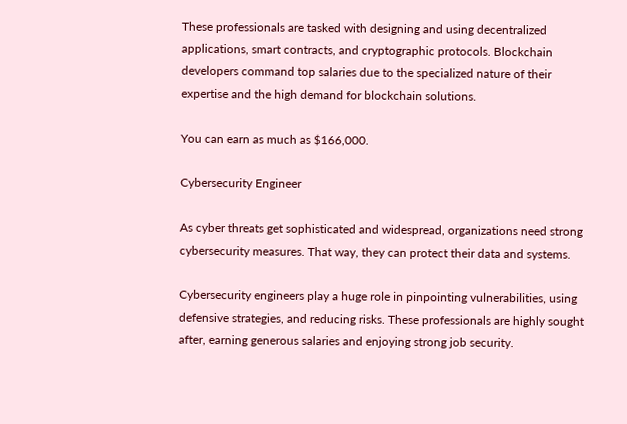These professionals are tasked with designing and using decentralized applications, smart contracts, and cryptographic protocols. Blockchain developers command top salaries due to the specialized nature of their expertise and the high demand for blockchain solutions.

You can earn as much as $166,000.

Cybersecurity Engineer

As cyber threats get sophisticated and widespread, organizations need strong cybersecurity measures. That way, they can protect their data and systems.

Cybersecurity engineers play a huge role in pinpointing vulnerabilities, using defensive strategies, and reducing risks. These professionals are highly sought after, earning generous salaries and enjoying strong job security.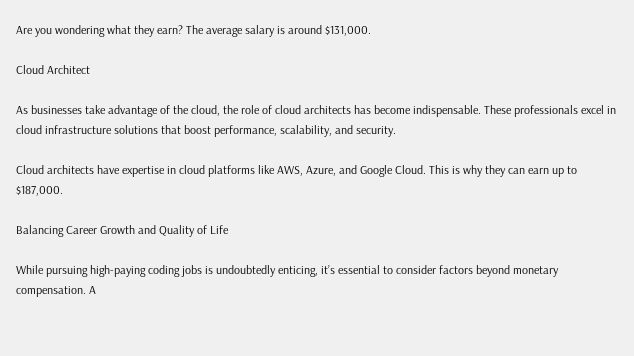Are you wondering what they earn? The average salary is around $131,000.

Cloud Architect

As businesses take advantage of the cloud, the role of cloud architects has become indispensable. These professionals excel in cloud infrastructure solutions that boost performance, scalability, and security.

Cloud architects have expertise in cloud platforms like AWS, Azure, and Google Cloud. This is why they can earn up to $187,000.

Balancing Career Growth and Quality of Life

While pursuing high-paying coding jobs is undoubtedly enticing, it’s essential to consider factors beyond monetary compensation. A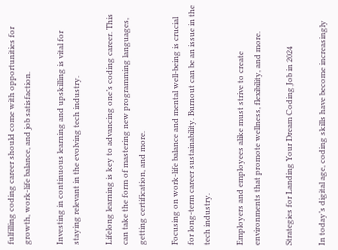fulfilling coding career should come with opportunities for growth, work-life balance, and job satisfaction.

Investing in continuous learning and upskilling is vital for staying relevant in the evolving tech industry.

Lifelong learning is key to advancing one’s coding career. This can take the form of mastering new programming languages, getting certification, and more.

Focusing on work-life balance and mental well-being is crucial for long-term career sustainability. Burnout can be an issue in the tech industry.

Employers and employees alike must strive to create environments that promote wellness, flexibility, and more.

Strategies for Landing Your Dream Coding Job in 2024

In today’s digital age, coding skills have become increasingly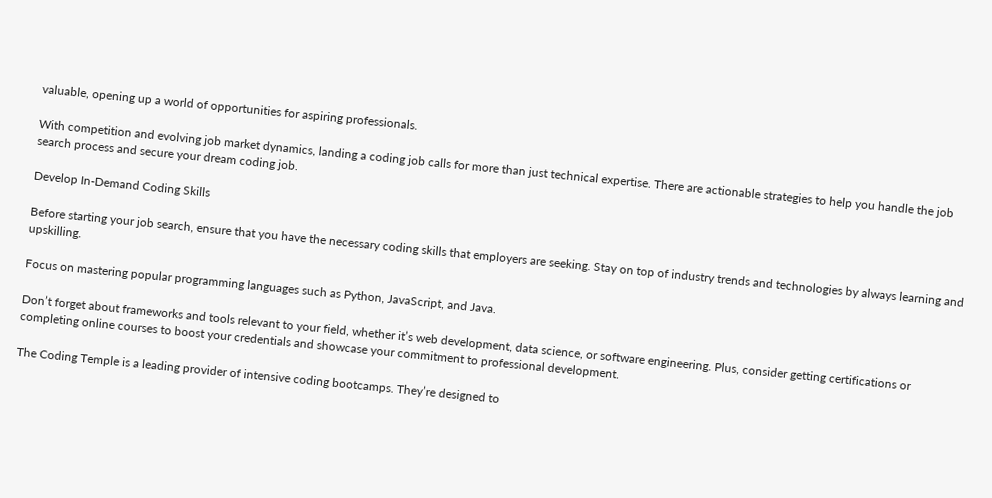valuable, opening up a world of opportunities for aspiring professionals.

With competition and evolving job market dynamics, landing a coding job calls for more than just technical expertise. There are actionable strategies to help you handle the job search process and secure your dream coding job.

Develop In-Demand Coding Skills

Before starting your job search, ensure that you have the necessary coding skills that employers are seeking. Stay on top of industry trends and technologies by always learning and upskilling.

Focus on mastering popular programming languages such as Python, JavaScript, and Java.

Don’t forget about frameworks and tools relevant to your field, whether it’s web development, data science, or software engineering. Plus, consider getting certifications or completing online courses to boost your credentials and showcase your commitment to professional development.

The Coding Temple is a leading provider of intensive coding bootcamps. They’re designed to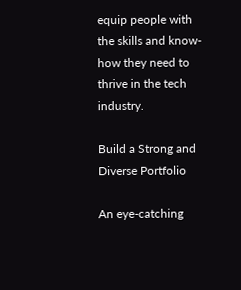equip people with the skills and know-how they need to thrive in the tech industry.

Build a Strong and Diverse Portfolio

An eye-catching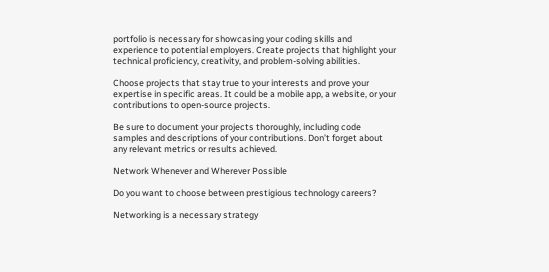portfolio is necessary for showcasing your coding skills and experience to potential employers. Create projects that highlight your technical proficiency, creativity, and problem-solving abilities.

Choose projects that stay true to your interests and prove your expertise in specific areas. It could be a mobile app, a website, or your contributions to open-source projects.

Be sure to document your projects thoroughly, including code samples and descriptions of your contributions. Don’t forget about any relevant metrics or results achieved.

Network Whenever and Wherever Possible

Do you want to choose between prestigious technology careers?

Networking is a necessary strategy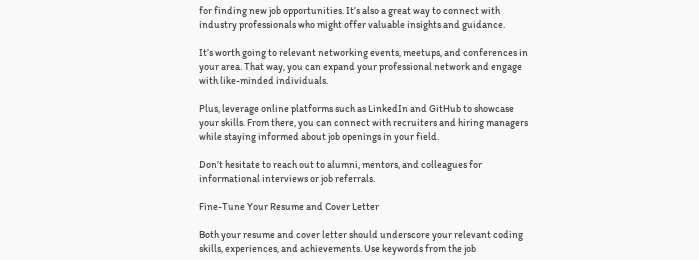for finding new job opportunities. It’s also a great way to connect with industry professionals who might offer valuable insights and guidance.

It’s worth going to relevant networking events, meetups, and conferences in your area. That way, you can expand your professional network and engage with like-minded individuals.

Plus, leverage online platforms such as LinkedIn and GitHub to showcase your skills. From there, you can connect with recruiters and hiring managers while staying informed about job openings in your field.

Don’t hesitate to reach out to alumni, mentors, and colleagues for informational interviews or job referrals.

Fine-Tune Your Resume and Cover Letter

Both your resume and cover letter should underscore your relevant coding skills, experiences, and achievements. Use keywords from the job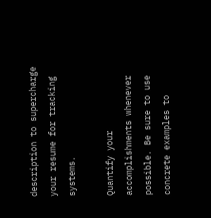description to supercharge your resume for tracking systems.

Quantify your accomplishments whenever possible. Be sure to use concrete examples to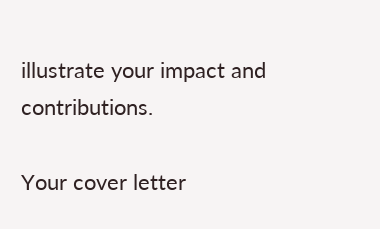illustrate your impact and contributions.

Your cover letter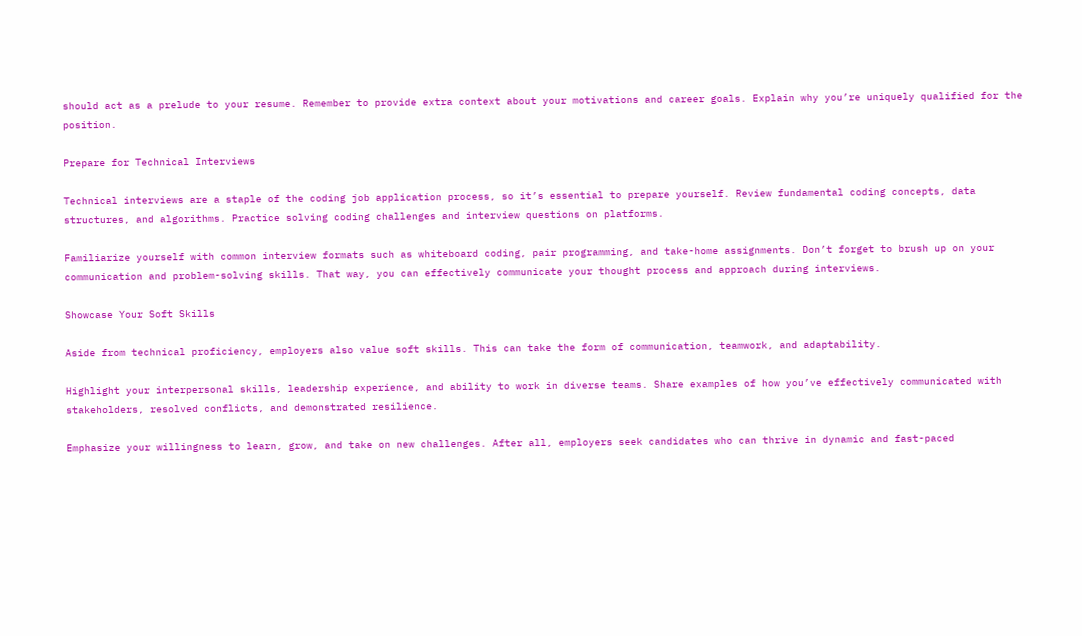should act as a prelude to your resume. Remember to provide extra context about your motivations and career goals. Explain why you’re uniquely qualified for the position.

Prepare for Technical Interviews

Technical interviews are a staple of the coding job application process, so it’s essential to prepare yourself. Review fundamental coding concepts, data structures, and algorithms. Practice solving coding challenges and interview questions on platforms.

Familiarize yourself with common interview formats such as whiteboard coding, pair programming, and take-home assignments. Don’t forget to brush up on your communication and problem-solving skills. That way, you can effectively communicate your thought process and approach during interviews.

Showcase Your Soft Skills

Aside from technical proficiency, employers also value soft skills. This can take the form of communication, teamwork, and adaptability.

Highlight your interpersonal skills, leadership experience, and ability to work in diverse teams. Share examples of how you’ve effectively communicated with stakeholders, resolved conflicts, and demonstrated resilience.

Emphasize your willingness to learn, grow, and take on new challenges. After all, employers seek candidates who can thrive in dynamic and fast-paced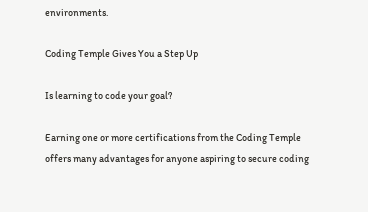environments.

Coding Temple Gives You a Step Up

Is learning to code your goal?

Earning one or more certifications from the Coding Temple offers many advantages for anyone aspiring to secure coding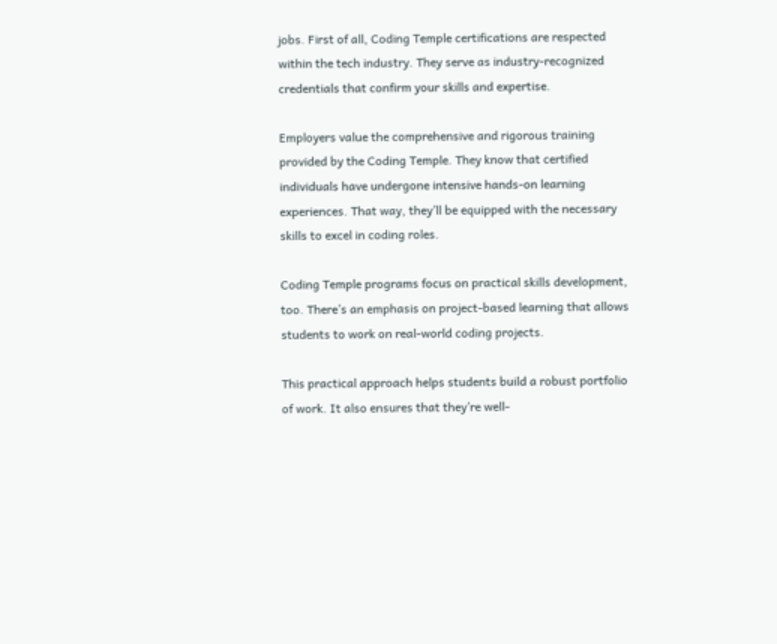jobs. First of all, Coding Temple certifications are respected within the tech industry. They serve as industry-recognized credentials that confirm your skills and expertise.

Employers value the comprehensive and rigorous training provided by the Coding Temple. They know that certified individuals have undergone intensive hands-on learning experiences. That way, they’ll be equipped with the necessary skills to excel in coding roles.

Coding Temple programs focus on practical skills development, too. There’s an emphasis on project-based learning that allows students to work on real-world coding projects.

This practical approach helps students build a robust portfolio of work. It also ensures that they’re well-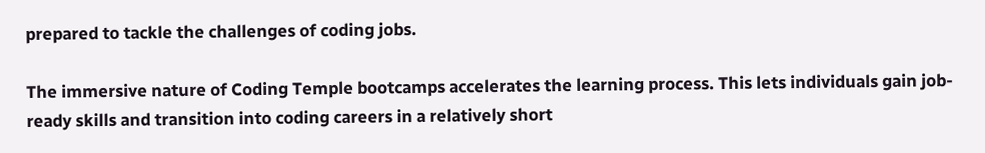prepared to tackle the challenges of coding jobs.

The immersive nature of Coding Temple bootcamps accelerates the learning process. This lets individuals gain job-ready skills and transition into coding careers in a relatively short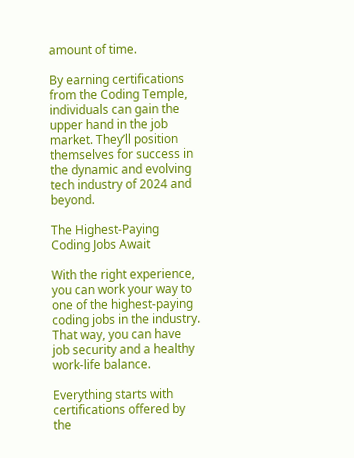amount of time.

By earning certifications from the Coding Temple, individuals can gain the upper hand in the job market. They’ll position themselves for success in the dynamic and evolving tech industry of 2024 and beyond.

The Highest-Paying Coding Jobs Await

With the right experience, you can work your way to one of the highest-paying coding jobs in the industry. That way, you can have job security and a healthy work-life balance.

Everything starts with certifications offered by the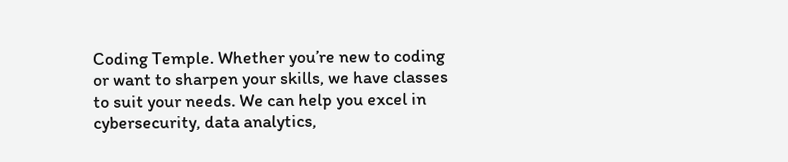Coding Temple. Whether you’re new to coding or want to sharpen your skills, we have classes to suit your needs. We can help you excel in cybersecurity, data analytics,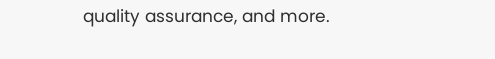quality assurance, and more.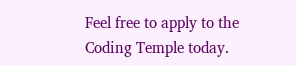Feel free to apply to the Coding Temple today.